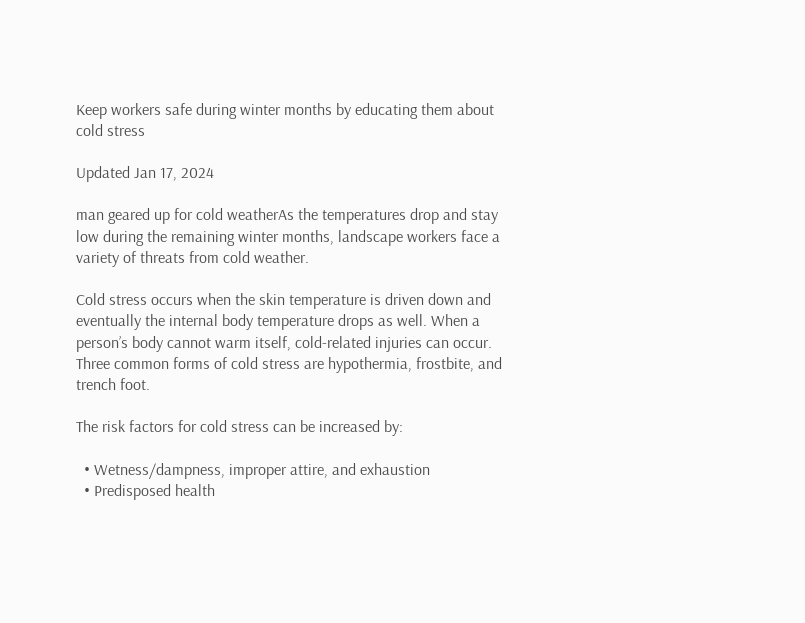Keep workers safe during winter months by educating them about cold stress

Updated Jan 17, 2024

man geared up for cold weatherAs the temperatures drop and stay low during the remaining winter months, landscape workers face a variety of threats from cold weather.

Cold stress occurs when the skin temperature is driven down and eventually the internal body temperature drops as well. When a person’s body cannot warm itself, cold-related injuries can occur. Three common forms of cold stress are hypothermia, frostbite, and trench foot.

The risk factors for cold stress can be increased by:

  • Wetness/dampness, improper attire, and exhaustion
  • Predisposed health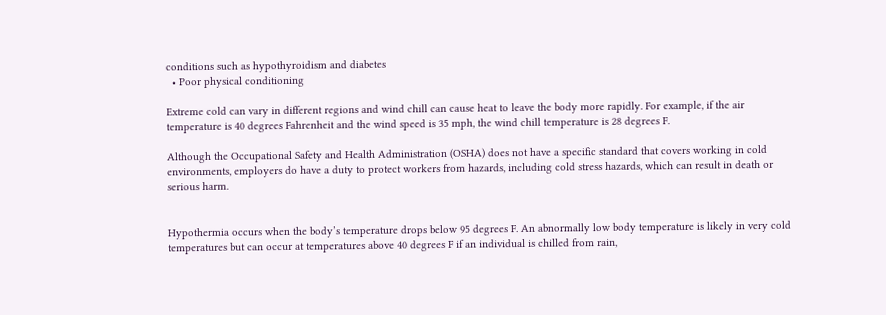conditions such as hypothyroidism and diabetes
  • Poor physical conditioning

Extreme cold can vary in different regions and wind chill can cause heat to leave the body more rapidly. For example, if the air temperature is 40 degrees Fahrenheit and the wind speed is 35 mph, the wind chill temperature is 28 degrees F.

Although the Occupational Safety and Health Administration (OSHA) does not have a specific standard that covers working in cold environments, employers do have a duty to protect workers from hazards, including cold stress hazards, which can result in death or serious harm.


Hypothermia occurs when the body’s temperature drops below 95 degrees F. An abnormally low body temperature is likely in very cold temperatures but can occur at temperatures above 40 degrees F if an individual is chilled from rain,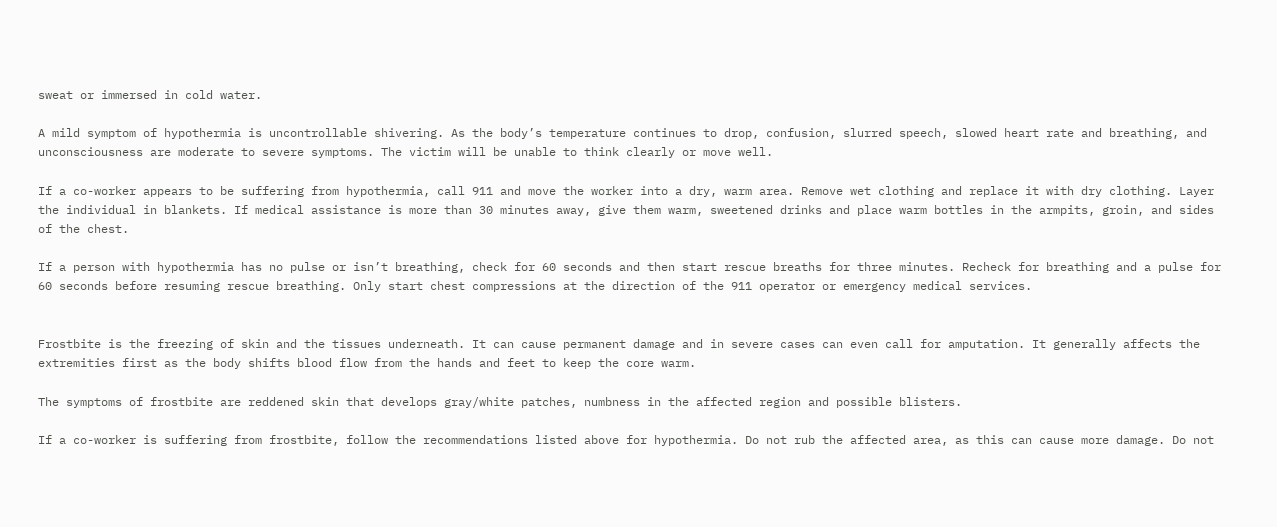sweat or immersed in cold water.

A mild symptom of hypothermia is uncontrollable shivering. As the body’s temperature continues to drop, confusion, slurred speech, slowed heart rate and breathing, and unconsciousness are moderate to severe symptoms. The victim will be unable to think clearly or move well.

If a co-worker appears to be suffering from hypothermia, call 911 and move the worker into a dry, warm area. Remove wet clothing and replace it with dry clothing. Layer the individual in blankets. If medical assistance is more than 30 minutes away, give them warm, sweetened drinks and place warm bottles in the armpits, groin, and sides of the chest.

If a person with hypothermia has no pulse or isn’t breathing, check for 60 seconds and then start rescue breaths for three minutes. Recheck for breathing and a pulse for 60 seconds before resuming rescue breathing. Only start chest compressions at the direction of the 911 operator or emergency medical services.


Frostbite is the freezing of skin and the tissues underneath. It can cause permanent damage and in severe cases can even call for amputation. It generally affects the extremities first as the body shifts blood flow from the hands and feet to keep the core warm.

The symptoms of frostbite are reddened skin that develops gray/white patches, numbness in the affected region and possible blisters.

If a co-worker is suffering from frostbite, follow the recommendations listed above for hypothermia. Do not rub the affected area, as this can cause more damage. Do not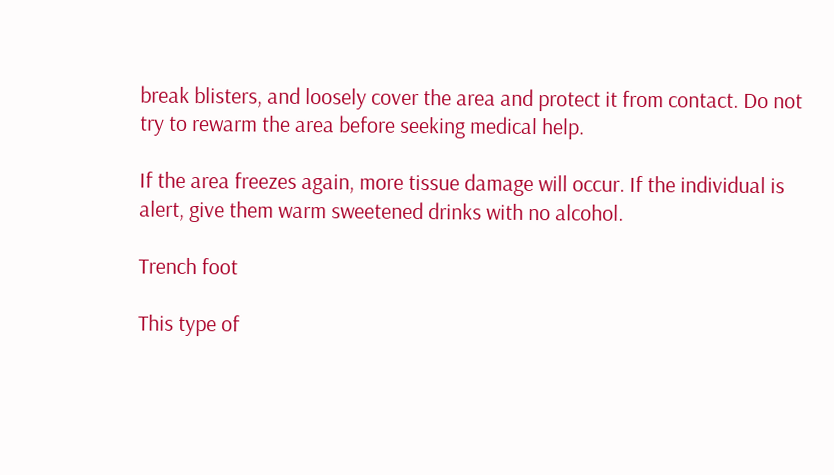break blisters, and loosely cover the area and protect it from contact. Do not try to rewarm the area before seeking medical help.

If the area freezes again, more tissue damage will occur. If the individual is alert, give them warm sweetened drinks with no alcohol.

Trench foot

This type of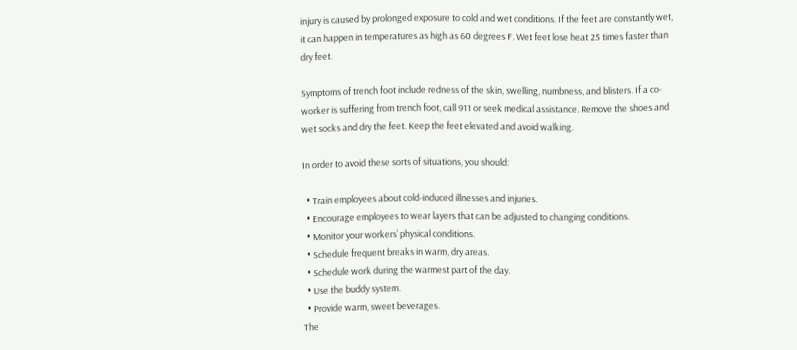injury is caused by prolonged exposure to cold and wet conditions. If the feet are constantly wet, it can happen in temperatures as high as 60 degrees F. Wet feet lose heat 25 times faster than dry feet.

Symptoms of trench foot include redness of the skin, swelling, numbness, and blisters. If a co-worker is suffering from trench foot, call 911 or seek medical assistance. Remove the shoes and wet socks and dry the feet. Keep the feet elevated and avoid walking.

In order to avoid these sorts of situations, you should:

  • Train employees about cold-induced illnesses and injuries.
  • Encourage employees to wear layers that can be adjusted to changing conditions.
  • Monitor your workers’ physical conditions.
  • Schedule frequent breaks in warm, dry areas.
  • Schedule work during the warmest part of the day.
  • Use the buddy system.
  • Provide warm, sweet beverages.
The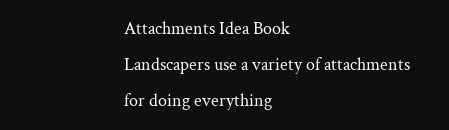Attachments Idea Book
Landscapers use a variety of attachments for doing everything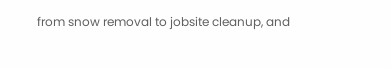from snow removal to jobsite cleanup, and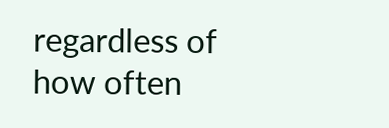regardless of how often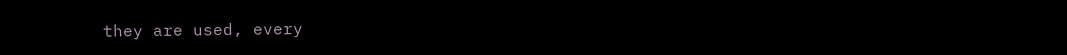they are used, every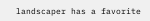landscaper has a favorite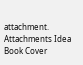attachment.
Attachments Idea Book Cover